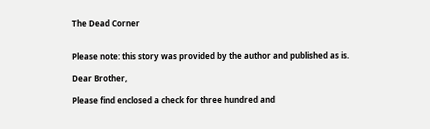The Dead Corner


Please note: this story was provided by the author and published as is.

Dear Brother,

Please find enclosed a check for three hundred and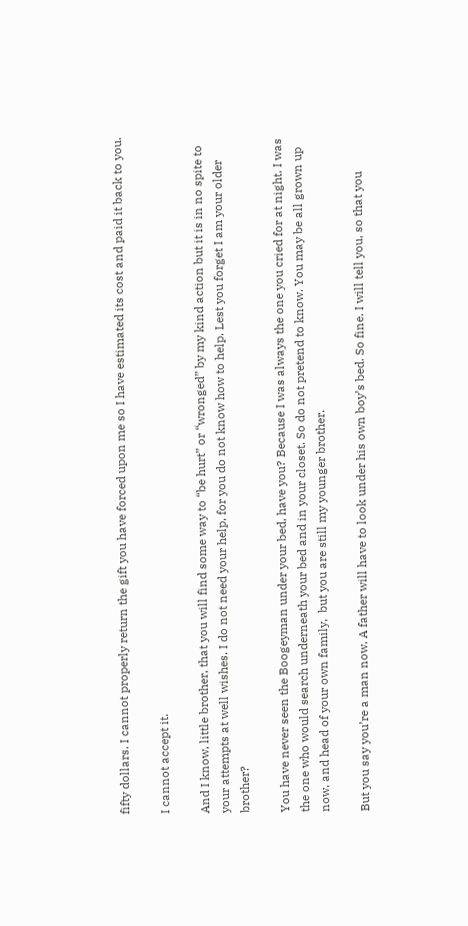fifty dollars. I cannot properly return the gift you have forced upon me so I have estimated its cost and paid it back to you.

I cannot accept it.

And I know, little brother, that you will find some way to “be hurt” or “wronged” by my kind action but it is in no spite to your attempts at well wishes. I do not need your help, for you do not know how to help. Lest you forget I am your older brother?

You have never seen the Boogeyman under your bed, have you? Because I was always the one you cried for at night. I was the one who would search underneath your bed and in your closet. So do not pretend to know. You may be all grown up now, and head of your own family,  but you are still my younger brother.

But you say you’re a man now. A father will have to look under his own boy’s bed. So fine. I will tell you, so that you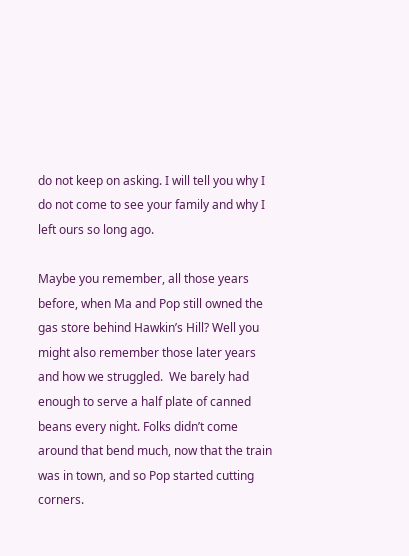do not keep on asking. I will tell you why I do not come to see your family and why I left ours so long ago.

Maybe you remember, all those years before, when Ma and Pop still owned the gas store behind Hawkin’s Hill? Well you might also remember those later years and how we struggled.  We barely had enough to serve a half plate of canned beans every night. Folks didn’t come around that bend much, now that the train was in town, and so Pop started cutting corners.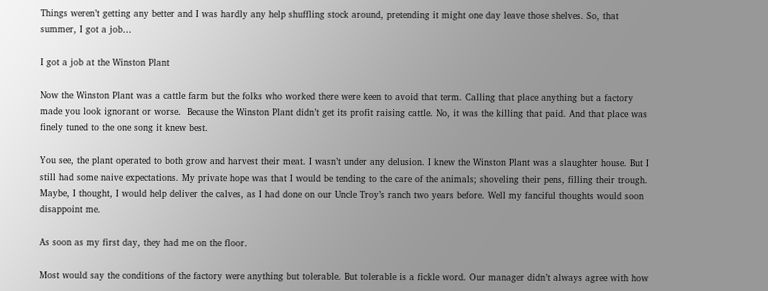Things weren’t getting any better and I was hardly any help shuffling stock around, pretending it might one day leave those shelves. So, that summer, I got a job…

I got a job at the Winston Plant

Now the Winston Plant was a cattle farm but the folks who worked there were keen to avoid that term. Calling that place anything but a factory made you look ignorant or worse.  Because the Winston Plant didn’t get its profit raising cattle. No, it was the killing that paid. And that place was finely tuned to the one song it knew best.

You see, the plant operated to both grow and harvest their meat. I wasn’t under any delusion. I knew the Winston Plant was a slaughter house. But I still had some naive expectations. My private hope was that I would be tending to the care of the animals; shoveling their pens, filling their trough. Maybe, I thought, I would help deliver the calves, as I had done on our Uncle Troy’s ranch two years before. Well my fanciful thoughts would soon disappoint me.

As soon as my first day, they had me on the floor.

Most would say the conditions of the factory were anything but tolerable. But tolerable is a fickle word. Our manager didn’t always agree with how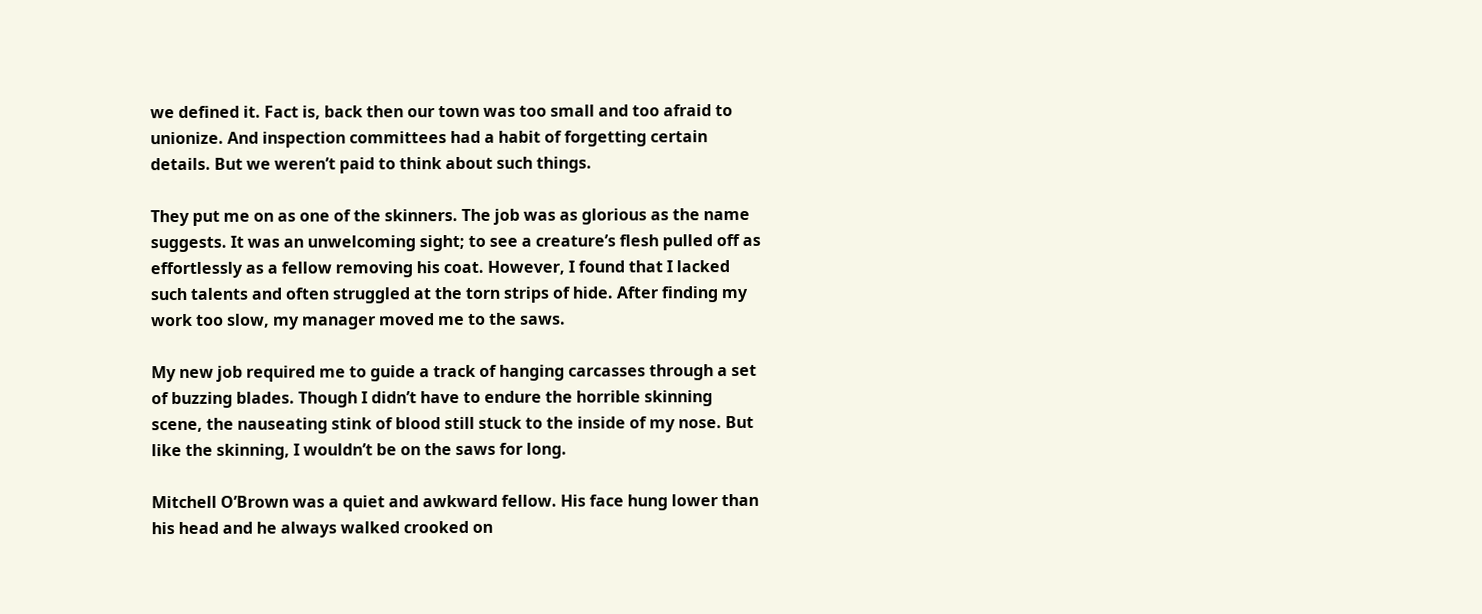we defined it. Fact is, back then our town was too small and too afraid to unionize. And inspection committees had a habit of forgetting certain details. But we weren’t paid to think about such things.

They put me on as one of the skinners. The job was as glorious as the name suggests. It was an unwelcoming sight; to see a creature’s flesh pulled off as effortlessly as a fellow removing his coat. However, I found that I lacked such talents and often struggled at the torn strips of hide. After finding my work too slow, my manager moved me to the saws.

My new job required me to guide a track of hanging carcasses through a set of buzzing blades. Though I didn’t have to endure the horrible skinning scene, the nauseating stink of blood still stuck to the inside of my nose. But like the skinning, I wouldn’t be on the saws for long.

Mitchell O’Brown was a quiet and awkward fellow. His face hung lower than his head and he always walked crooked on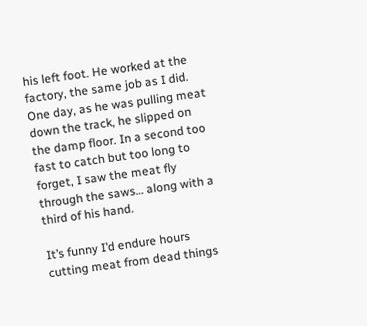his left foot. He worked at the factory, the same job as I did.  One day, as he was pulling meat down the track, he slipped on the damp floor. In a second too fast to catch but too long to forget, I saw the meat fly through the saws… along with a third of his hand.

It’s funny I’d endure hours cutting meat from dead things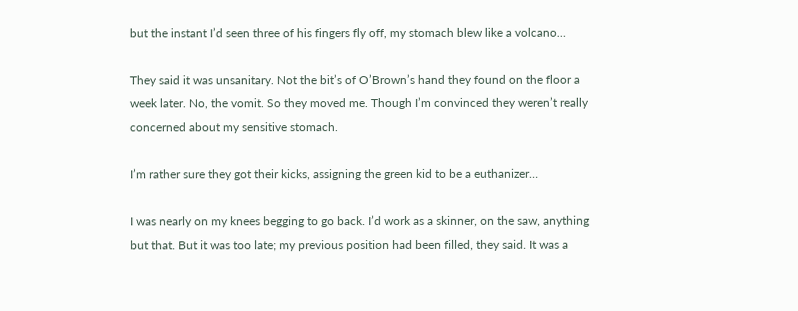but the instant I’d seen three of his fingers fly off, my stomach blew like a volcano…

They said it was unsanitary. Not the bit’s of O’Brown’s hand they found on the floor a  week later. No, the vomit. So they moved me. Though I’m convinced they weren’t really concerned about my sensitive stomach.

I’m rather sure they got their kicks, assigning the green kid to be a euthanizer…

I was nearly on my knees begging to go back. I’d work as a skinner, on the saw, anything but that. But it was too late; my previous position had been filled, they said. It was a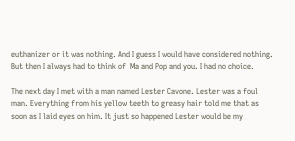euthanizer or it was nothing. And I guess I would have considered nothing. But then I always had to think of  Ma and Pop and you. I had no choice.

The next day I met with a man named Lester Cavone. Lester was a foul man. Everything from his yellow teeth to greasy hair told me that as soon as I laid eyes on him. It just so happened Lester would be my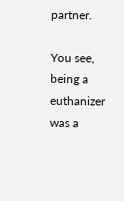partner.

You see, being a euthanizer was a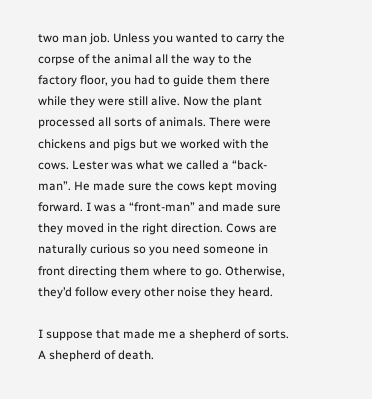two man job. Unless you wanted to carry the corpse of the animal all the way to the factory floor, you had to guide them there while they were still alive. Now the plant processed all sorts of animals. There were chickens and pigs but we worked with the cows. Lester was what we called a “back-man”. He made sure the cows kept moving forward. I was a “front-man” and made sure they moved in the right direction. Cows are naturally curious so you need someone in front directing them where to go. Otherwise, they’d follow every other noise they heard.

I suppose that made me a shepherd of sorts. A shepherd of death.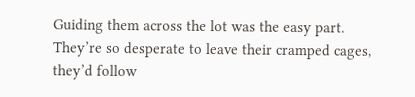Guiding them across the lot was the easy part. They’re so desperate to leave their cramped cages, they’d follow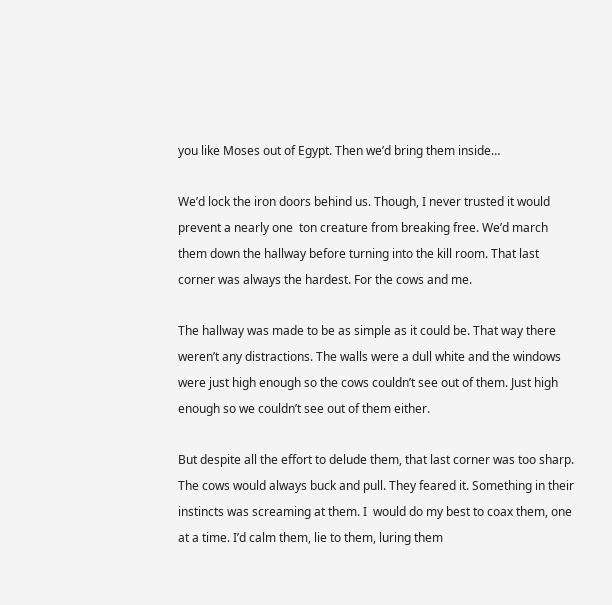you like Moses out of Egypt. Then we’d bring them inside…

We’d lock the iron doors behind us. Though, I never trusted it would prevent a nearly one  ton creature from breaking free. We’d march them down the hallway before turning into the kill room. That last corner was always the hardest. For the cows and me.

The hallway was made to be as simple as it could be. That way there weren’t any distractions. The walls were a dull white and the windows were just high enough so the cows couldn’t see out of them. Just high enough so we couldn’t see out of them either.

But despite all the effort to delude them, that last corner was too sharp. The cows would always buck and pull. They feared it. Something in their instincts was screaming at them. I  would do my best to coax them, one at a time. I’d calm them, lie to them, luring them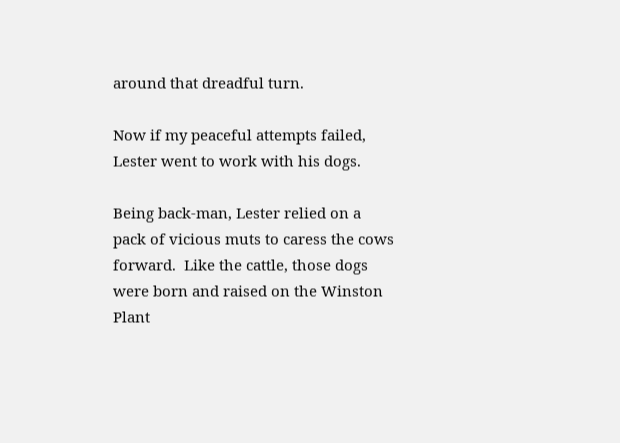around that dreadful turn.

Now if my peaceful attempts failed, Lester went to work with his dogs.

Being back-man, Lester relied on a pack of vicious muts to caress the cows forward.  Like the cattle, those dogs were born and raised on the Winston Plant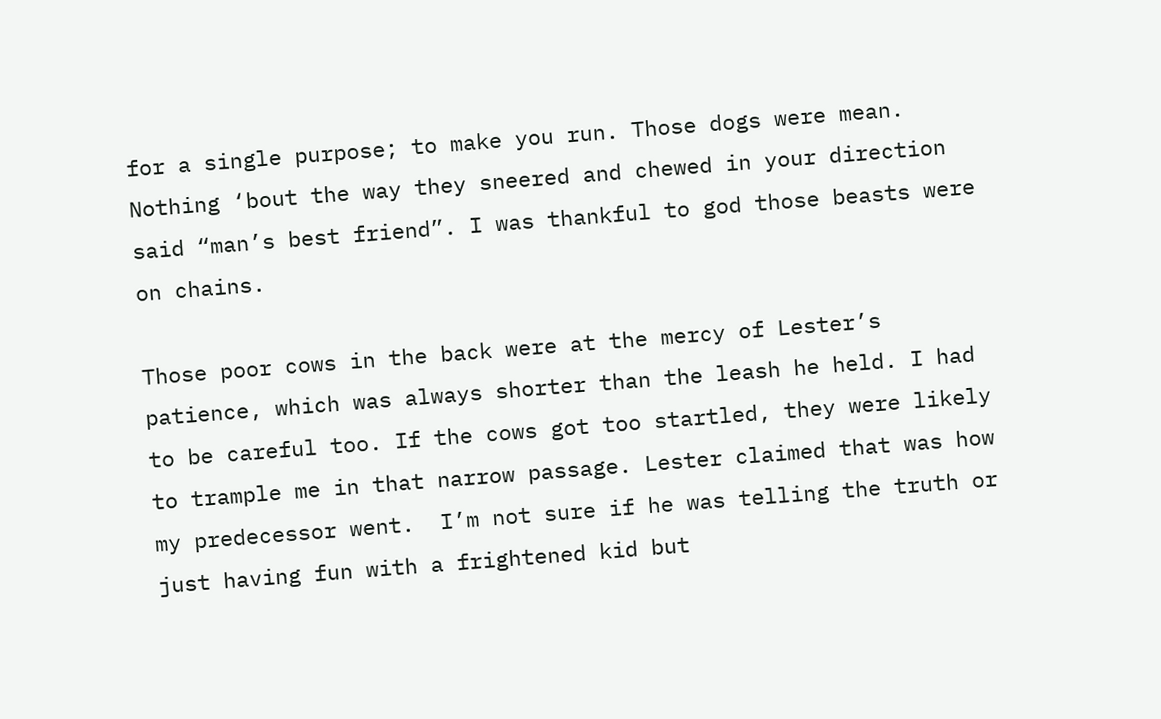for a single purpose; to make you run. Those dogs were mean. Nothing ‘bout the way they sneered and chewed in your direction said “man’s best friend”. I was thankful to god those beasts were on chains.

Those poor cows in the back were at the mercy of Lester’s patience, which was always shorter than the leash he held. I had to be careful too. If the cows got too startled, they were likely to trample me in that narrow passage. Lester claimed that was how my predecessor went.  I’m not sure if he was telling the truth or just having fun with a frightened kid but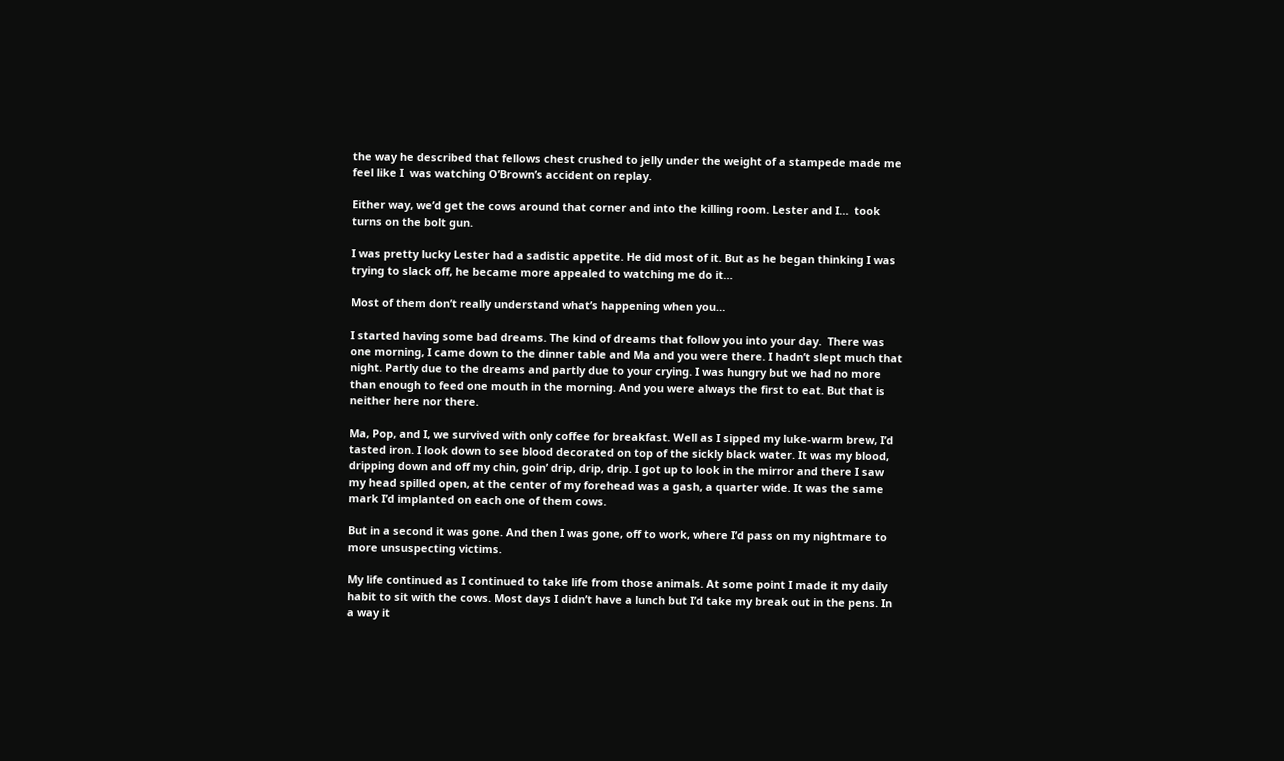the way he described that fellows chest crushed to jelly under the weight of a stampede made me feel like I  was watching O’Brown’s accident on replay.

Either way, we’d get the cows around that corner and into the killing room. Lester and I…  took turns on the bolt gun.

I was pretty lucky Lester had a sadistic appetite. He did most of it. But as he began thinking I was trying to slack off, he became more appealed to watching me do it…

Most of them don’t really understand what’s happening when you…

I started having some bad dreams. The kind of dreams that follow you into your day.  There was one morning, I came down to the dinner table and Ma and you were there. I hadn’t slept much that night. Partly due to the dreams and partly due to your crying. I was hungry but we had no more than enough to feed one mouth in the morning. And you were always the first to eat. But that is neither here nor there.

Ma, Pop, and I, we survived with only coffee for breakfast. Well as I sipped my luke-warm brew, I’d tasted iron. I look down to see blood decorated on top of the sickly black water. It was my blood, dripping down and off my chin, goin’ drip, drip, drip. I got up to look in the mirror and there I saw my head spilled open, at the center of my forehead was a gash, a quarter wide. It was the same mark I’d implanted on each one of them cows.

But in a second it was gone. And then I was gone, off to work, where I’d pass on my nightmare to more unsuspecting victims.

My life continued as I continued to take life from those animals. At some point I made it my daily habit to sit with the cows. Most days I didn’t have a lunch but I’d take my break out in the pens. In a way it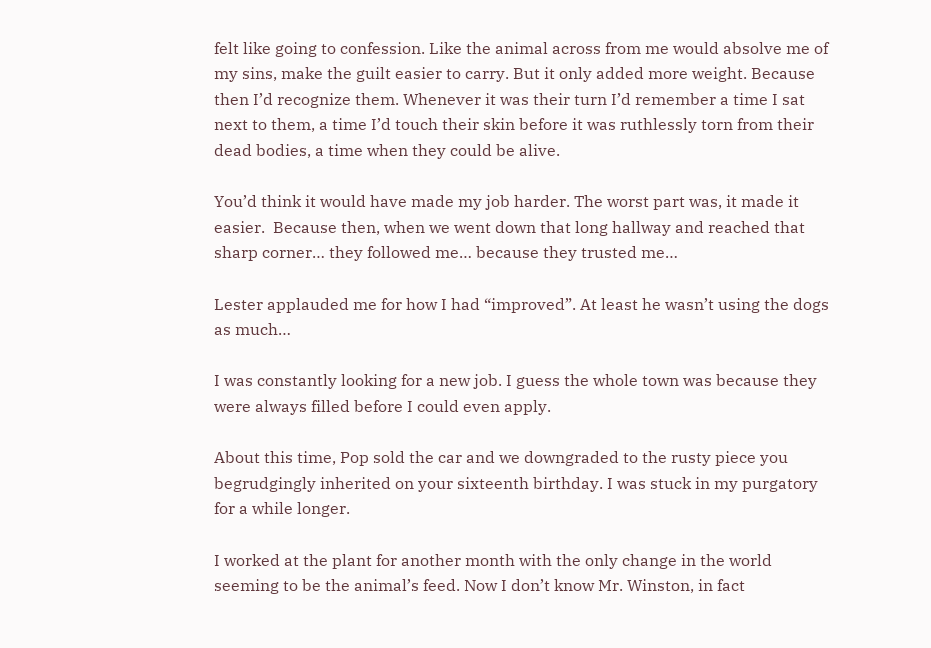felt like going to confession. Like the animal across from me would absolve me of my sins, make the guilt easier to carry. But it only added more weight. Because then I’d recognize them. Whenever it was their turn I’d remember a time I sat next to them, a time I’d touch their skin before it was ruthlessly torn from their dead bodies, a time when they could be alive.

You’d think it would have made my job harder. The worst part was, it made it easier.  Because then, when we went down that long hallway and reached that sharp corner… they followed me… because they trusted me…

Lester applauded me for how I had “improved”. At least he wasn’t using the dogs as much…

I was constantly looking for a new job. I guess the whole town was because they were always filled before I could even apply.

About this time, Pop sold the car and we downgraded to the rusty piece you begrudgingly inherited on your sixteenth birthday. I was stuck in my purgatory for a while longer.

I worked at the plant for another month with the only change in the world seeming to be the animal’s feed. Now I don’t know Mr. Winston, in fact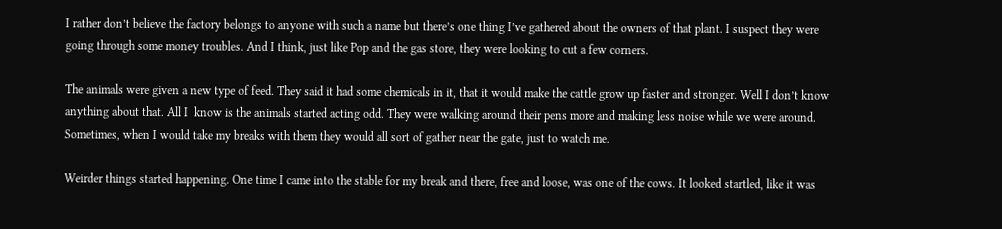I rather don’t believe the factory belongs to anyone with such a name but there’s one thing I’ve gathered about the owners of that plant. I suspect they were going through some money troubles. And I think, just like Pop and the gas store, they were looking to cut a few corners.

The animals were given a new type of feed. They said it had some chemicals in it, that it would make the cattle grow up faster and stronger. Well I don’t know anything about that. All I  know is the animals started acting odd. They were walking around their pens more and making less noise while we were around. Sometimes, when I would take my breaks with them they would all sort of gather near the gate, just to watch me.

Weirder things started happening. One time I came into the stable for my break and there, free and loose, was one of the cows. It looked startled, like it was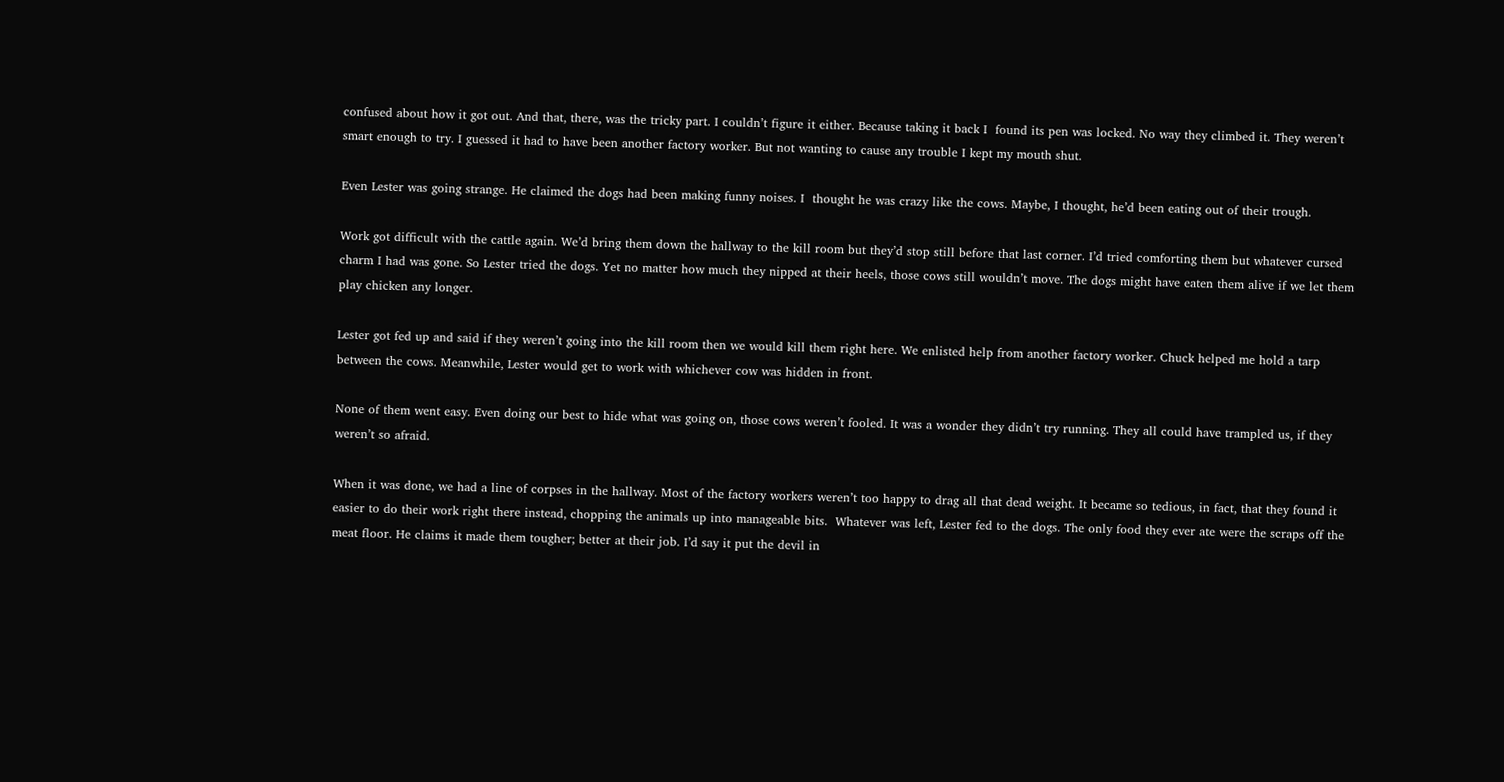confused about how it got out. And that, there, was the tricky part. I couldn’t figure it either. Because taking it back I  found its pen was locked. No way they climbed it. They weren’t smart enough to try. I guessed it had to have been another factory worker. But not wanting to cause any trouble I kept my mouth shut.

Even Lester was going strange. He claimed the dogs had been making funny noises. I  thought he was crazy like the cows. Maybe, I thought, he’d been eating out of their trough.

Work got difficult with the cattle again. We’d bring them down the hallway to the kill room but they’d stop still before that last corner. I’d tried comforting them but whatever cursed charm I had was gone. So Lester tried the dogs. Yet no matter how much they nipped at their heels, those cows still wouldn’t move. The dogs might have eaten them alive if we let them play chicken any longer.

Lester got fed up and said if they weren’t going into the kill room then we would kill them right here. We enlisted help from another factory worker. Chuck helped me hold a tarp between the cows. Meanwhile, Lester would get to work with whichever cow was hidden in front.

None of them went easy. Even doing our best to hide what was going on, those cows weren’t fooled. It was a wonder they didn’t try running. They all could have trampled us, if they weren’t so afraid.

When it was done, we had a line of corpses in the hallway. Most of the factory workers weren’t too happy to drag all that dead weight. It became so tedious, in fact, that they found it easier to do their work right there instead, chopping the animals up into manageable bits.  Whatever was left, Lester fed to the dogs. The only food they ever ate were the scraps off the meat floor. He claims it made them tougher; better at their job. I’d say it put the devil in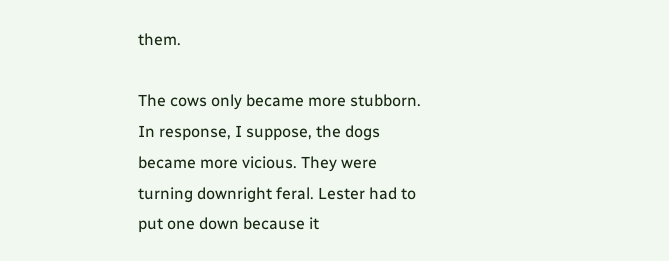them.

The cows only became more stubborn. In response, I suppose, the dogs became more vicious. They were turning downright feral. Lester had to put one down because it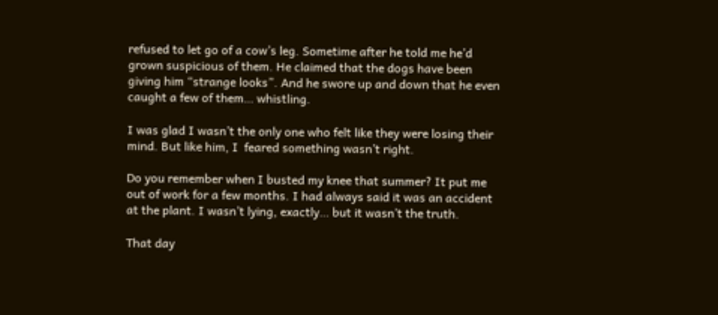refused to let go of a cow’s leg. Sometime after he told me he’d grown suspicious of them. He claimed that the dogs have been giving him “strange looks”. And he swore up and down that he even caught a few of them… whistling.

I was glad I wasn’t the only one who felt like they were losing their mind. But like him, I  feared something wasn’t right.

Do you remember when I busted my knee that summer? It put me out of work for a few months. I had always said it was an accident at the plant. I wasn’t lying, exactly… but it wasn’t the truth.

That day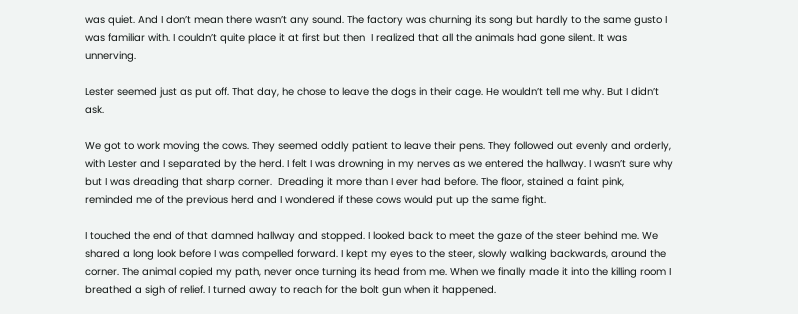was quiet. And I don’t mean there wasn’t any sound. The factory was churning its song but hardly to the same gusto I was familiar with. I couldn’t quite place it at first but then  I realized that all the animals had gone silent. It was unnerving.

Lester seemed just as put off. That day, he chose to leave the dogs in their cage. He wouldn’t tell me why. But I didn’t ask.

We got to work moving the cows. They seemed oddly patient to leave their pens. They followed out evenly and orderly, with Lester and I separated by the herd. I felt I was drowning in my nerves as we entered the hallway. I wasn’t sure why but I was dreading that sharp corner.  Dreading it more than I ever had before. The floor, stained a faint pink, reminded me of the previous herd and I wondered if these cows would put up the same fight.

I touched the end of that damned hallway and stopped. I looked back to meet the gaze of the steer behind me. We shared a long look before I was compelled forward. I kept my eyes to the steer, slowly walking backwards, around the corner. The animal copied my path, never once turning its head from me. When we finally made it into the killing room I breathed a sigh of relief. I turned away to reach for the bolt gun when it happened.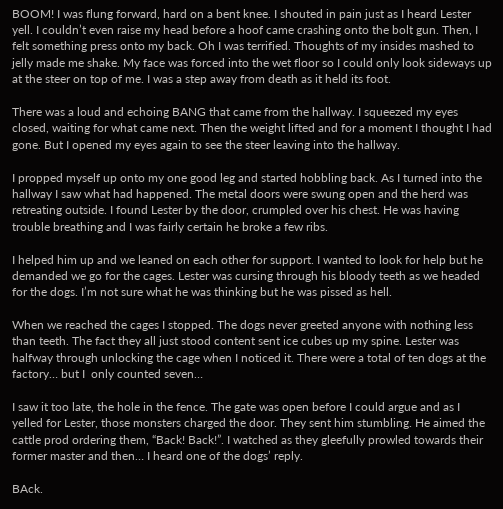BOOM! I was flung forward, hard on a bent knee. I shouted in pain just as I heard Lester yell. I couldn’t even raise my head before a hoof came crashing onto the bolt gun. Then, I felt something press onto my back. Oh I was terrified. Thoughts of my insides mashed to jelly made me shake. My face was forced into the wet floor so I could only look sideways up at the steer on top of me. I was a step away from death as it held its foot.

There was a loud and echoing BANG that came from the hallway. I squeezed my eyes closed, waiting for what came next. Then the weight lifted and for a moment I thought I had gone. But I opened my eyes again to see the steer leaving into the hallway.

I propped myself up onto my one good leg and started hobbling back. As I turned into the hallway I saw what had happened. The metal doors were swung open and the herd was retreating outside. I found Lester by the door, crumpled over his chest. He was having trouble breathing and I was fairly certain he broke a few ribs.

I helped him up and we leaned on each other for support. I wanted to look for help but he demanded we go for the cages. Lester was cursing through his bloody teeth as we headed for the dogs. I’m not sure what he was thinking but he was pissed as hell.

When we reached the cages I stopped. The dogs never greeted anyone with nothing less than teeth. The fact they all just stood content sent ice cubes up my spine. Lester was halfway through unlocking the cage when I noticed it. There were a total of ten dogs at the factory… but I  only counted seven…

I saw it too late, the hole in the fence. The gate was open before I could argue and as I  yelled for Lester, those monsters charged the door. They sent him stumbling. He aimed the cattle prod ordering them, “Back! Back!”. I watched as they gleefully prowled towards their former master and then… I heard one of the dogs’ reply.

BAck.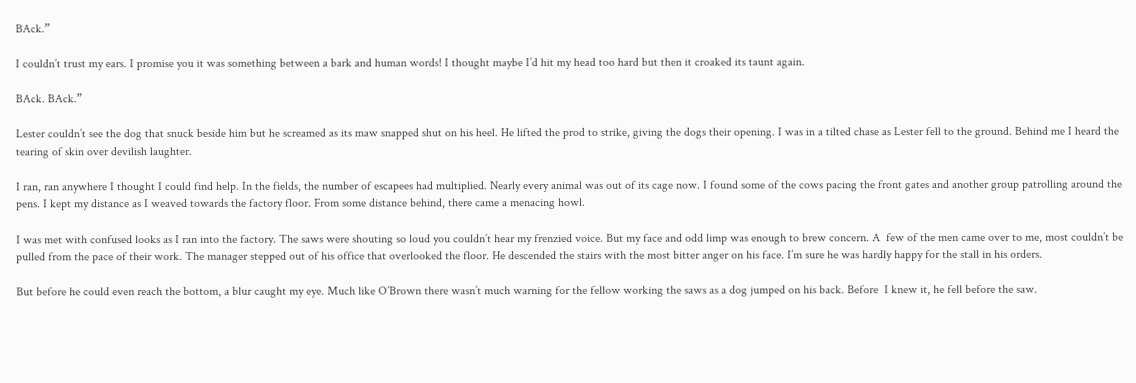BAck.”

I couldn’t trust my ears. I promise you it was something between a bark and human words! I thought maybe I’d hit my head too hard but then it croaked its taunt again.

BAck. BAck.”

Lester couldn’t see the dog that snuck beside him but he screamed as its maw snapped shut on his heel. He lifted the prod to strike, giving the dogs their opening. I was in a tilted chase as Lester fell to the ground. Behind me I heard the tearing of skin over devilish laughter.

I ran, ran anywhere I thought I could find help. In the fields, the number of escapees had multiplied. Nearly every animal was out of its cage now. I found some of the cows pacing the front gates and another group patrolling around the pens. I kept my distance as I weaved towards the factory floor. From some distance behind, there came a menacing howl.

I was met with confused looks as I ran into the factory. The saws were shouting so loud you couldn’t hear my frenzied voice. But my face and odd limp was enough to brew concern. A  few of the men came over to me, most couldn’t be pulled from the pace of their work. The manager stepped out of his office that overlooked the floor. He descended the stairs with the most bitter anger on his face. I’m sure he was hardly happy for the stall in his orders.

But before he could even reach the bottom, a blur caught my eye. Much like O’Brown there wasn’t much warning for the fellow working the saws as a dog jumped on his back. Before  I knew it, he fell before the saw.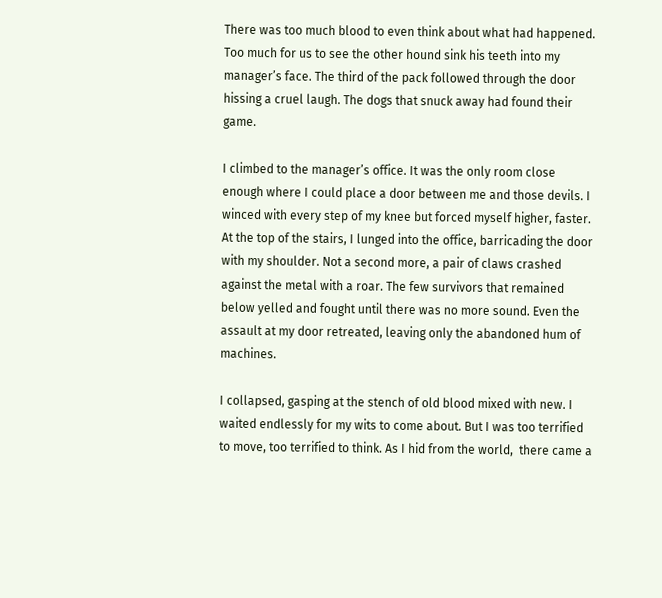There was too much blood to even think about what had happened. Too much for us to see the other hound sink his teeth into my manager’s face. The third of the pack followed through the door hissing a cruel laugh. The dogs that snuck away had found their game.

I climbed to the manager’s office. It was the only room close enough where I could place a door between me and those devils. I winced with every step of my knee but forced myself higher, faster. At the top of the stairs, I lunged into the office, barricading the door with my shoulder. Not a second more, a pair of claws crashed against the metal with a roar. The few survivors that remained below yelled and fought until there was no more sound. Even the assault at my door retreated, leaving only the abandoned hum of machines.

I collapsed, gasping at the stench of old blood mixed with new. I waited endlessly for my wits to come about. But I was too terrified to move, too terrified to think. As I hid from the world,  there came a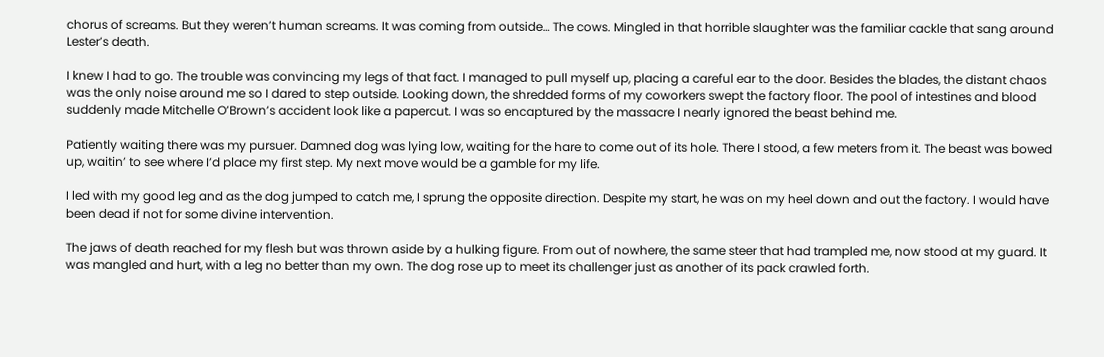chorus of screams. But they weren’t human screams. It was coming from outside… The cows. Mingled in that horrible slaughter was the familiar cackle that sang around  Lester’s death.

I knew I had to go. The trouble was convincing my legs of that fact. I managed to pull myself up, placing a careful ear to the door. Besides the blades, the distant chaos was the only noise around me so I dared to step outside. Looking down, the shredded forms of my coworkers swept the factory floor. The pool of intestines and blood suddenly made Mitchelle O’Brown’s accident look like a papercut. I was so encaptured by the massacre I nearly ignored the beast behind me.

Patiently waiting there was my pursuer. Damned dog was lying low, waiting for the hare to come out of its hole. There I stood, a few meters from it. The beast was bowed up, waitin’ to see where I’d place my first step. My next move would be a gamble for my life.

I led with my good leg and as the dog jumped to catch me, I sprung the opposite direction. Despite my start, he was on my heel down and out the factory. I would have been dead if not for some divine intervention.

The jaws of death reached for my flesh but was thrown aside by a hulking figure. From out of nowhere, the same steer that had trampled me, now stood at my guard. It was mangled and hurt, with a leg no better than my own. The dog rose up to meet its challenger just as another of its pack crawled forth.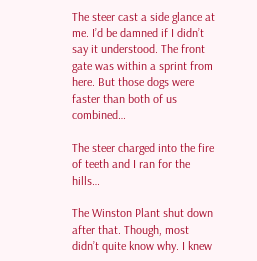The steer cast a side glance at me. I’d be damned if I didn’t say it understood. The front gate was within a sprint from here. But those dogs were faster than both of us combined…

The steer charged into the fire of teeth and I ran for the hills…

The Winston Plant shut down after that. Though, most didn’t quite know why. I knew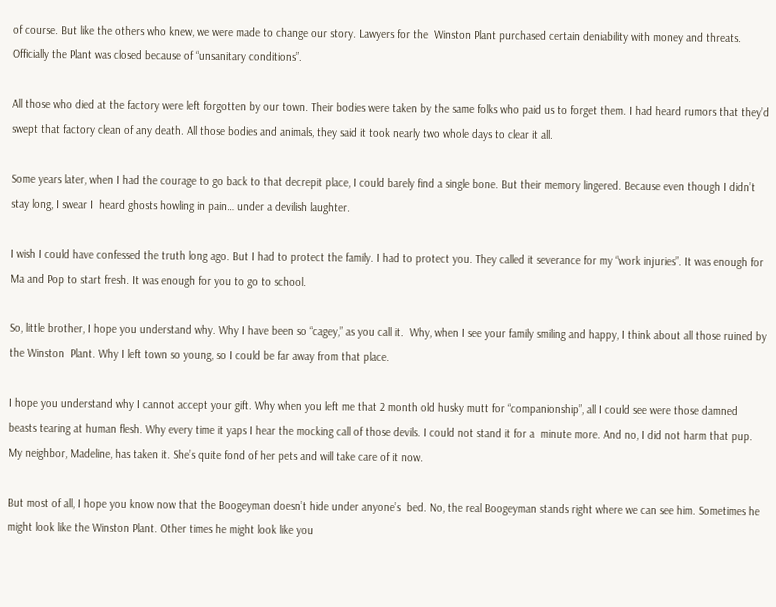of course. But like the others who knew, we were made to change our story. Lawyers for the  Winston Plant purchased certain deniability with money and threats. Officially the Plant was closed because of “unsanitary conditions”.

All those who died at the factory were left forgotten by our town. Their bodies were taken by the same folks who paid us to forget them. I had heard rumors that they’d swept that factory clean of any death. All those bodies and animals, they said it took nearly two whole days to clear it all.

Some years later, when I had the courage to go back to that decrepit place, I could barely find a single bone. But their memory lingered. Because even though I didn’t stay long, I swear I  heard ghosts howling in pain… under a devilish laughter.

I wish I could have confessed the truth long ago. But I had to protect the family. I had to protect you. They called it severance for my “work injuries”. It was enough for Ma and Pop to start fresh. It was enough for you to go to school.

So, little brother, I hope you understand why. Why I have been so “cagey,” as you call it.  Why, when I see your family smiling and happy, I think about all those ruined by the Winston  Plant. Why I left town so young, so I could be far away from that place.

I hope you understand why I cannot accept your gift. Why when you left me that 2 month old husky mutt for “companionship”, all I could see were those damned beasts tearing at human flesh. Why every time it yaps I hear the mocking call of those devils. I could not stand it for a  minute more. And no, I did not harm that pup. My neighbor, Madeline, has taken it. She’s quite fond of her pets and will take care of it now.

But most of all, I hope you know now that the Boogeyman doesn’t hide under anyone’s  bed. No, the real Boogeyman stands right where we can see him. Sometimes he might look like the Winston Plant. Other times he might look like you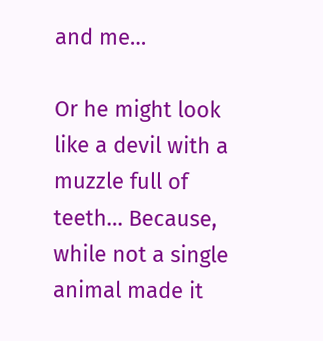and me…

Or he might look like a devil with a muzzle full of teeth… Because, while not a single animal made it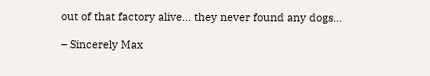out of that factory alive… they never found any dogs…

– Sincerely Max